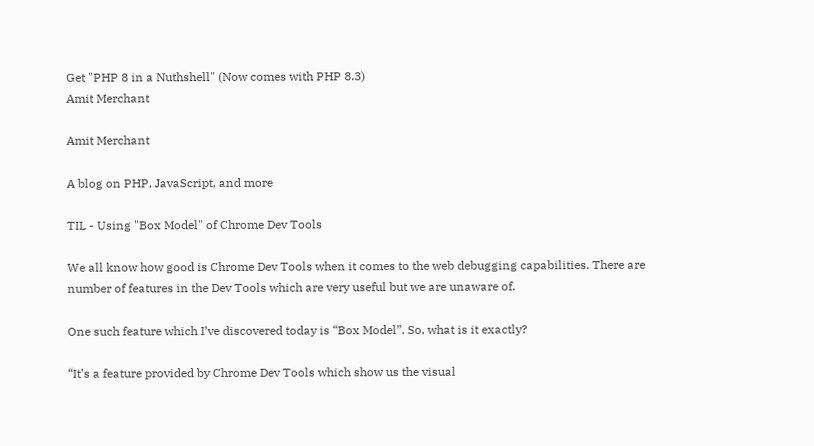Get "PHP 8 in a Nuthshell" (Now comes with PHP 8.3)
Amit Merchant

Amit Merchant

A blog on PHP, JavaScript, and more

TIL - Using "Box Model" of Chrome Dev Tools

We all know how good is Chrome Dev Tools when it comes to the web debugging capabilities. There are number of features in the Dev Tools which are very useful but we are unaware of.

One such feature which I’ve discovered today is “Box Model”. So, what is it exactly?

“It’s a feature provided by Chrome Dev Tools which show us the visual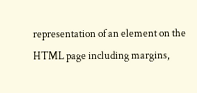representation of an element on the HTML page including margins,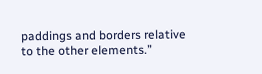paddings and borders relative to the other elements.”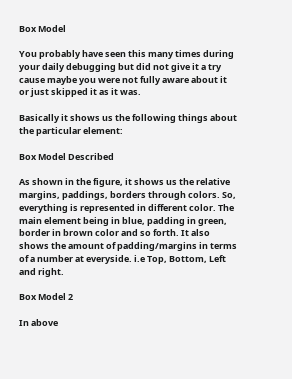Box Model

You probably have seen this many times during your daily debugging but did not give it a try cause maybe you were not fully aware about it or just skipped it as it was.

Basically it shows us the following things about the particular element:

Box Model Described

As shown in the figure, it shows us the relative margins, paddings, borders through colors. So, everything is represented in different color. The main element being in blue, padding in green, border in brown color and so forth. It also shows the amount of padding/margins in terms of a number at everyside. i.e Top, Bottom, Left and right.

Box Model 2

In above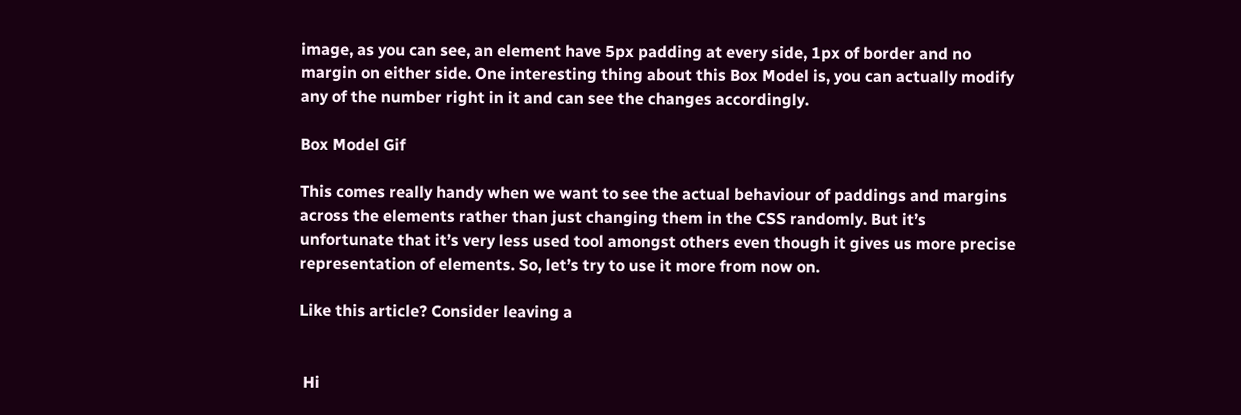image, as you can see, an element have 5px padding at every side, 1px of border and no margin on either side. One interesting thing about this Box Model is, you can actually modify any of the number right in it and can see the changes accordingly.

Box Model Gif

This comes really handy when we want to see the actual behaviour of paddings and margins across the elements rather than just changing them in the CSS randomly. But it’s unfortunate that it’s very less used tool amongst others even though it gives us more precise representation of elements. So, let’s try to use it more from now on.

Like this article? Consider leaving a


 Hi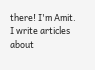there! I'm Amit. I write articles about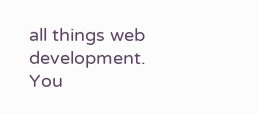all things web development. You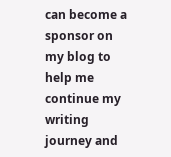can become a sponsor on my blog to help me continue my writing journey and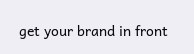get your brand in front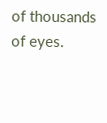of thousands of eyes.